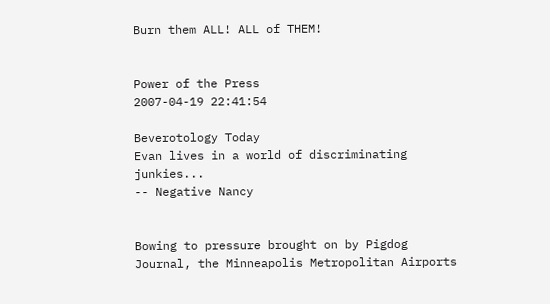Burn them ALL! ALL of THEM!


Power of the Press
2007-04-19 22:41:54

Beverotology Today
Evan lives in a world of discriminating junkies...
-- Negative Nancy


Bowing to pressure brought on by Pigdog Journal, the Minneapolis Metropolitan Airports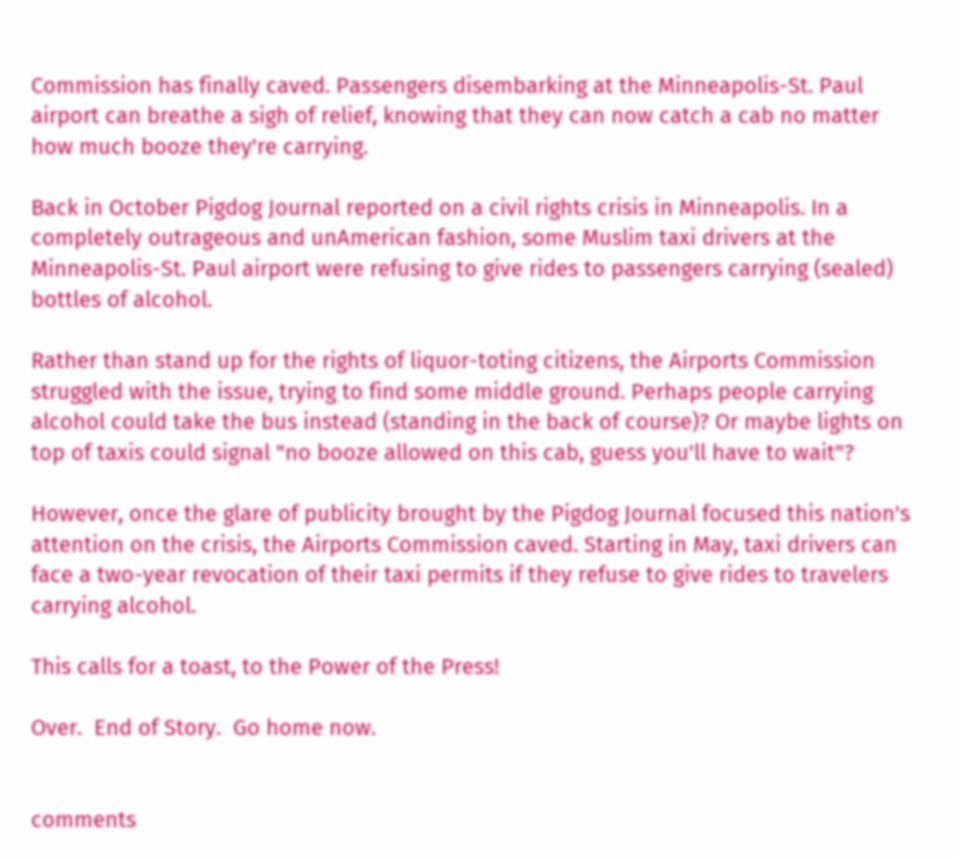Commission has finally caved. Passengers disembarking at the Minneapolis-St. Paul airport can breathe a sigh of relief, knowing that they can now catch a cab no matter how much booze they're carrying.

Back in October Pigdog Journal reported on a civil rights crisis in Minneapolis. In a completely outrageous and unAmerican fashion, some Muslim taxi drivers at the Minneapolis-St. Paul airport were refusing to give rides to passengers carrying (sealed) bottles of alcohol.

Rather than stand up for the rights of liquor-toting citizens, the Airports Commission struggled with the issue, trying to find some middle ground. Perhaps people carrying alcohol could take the bus instead (standing in the back of course)? Or maybe lights on top of taxis could signal "no booze allowed on this cab, guess you'll have to wait"?

However, once the glare of publicity brought by the Pigdog Journal focused this nation's attention on the crisis, the Airports Commission caved. Starting in May, taxi drivers can face a two-year revocation of their taxi permits if they refuse to give rides to travelers carrying alcohol.

This calls for a toast, to the Power of the Press!

Over.  End of Story.  Go home now.


comments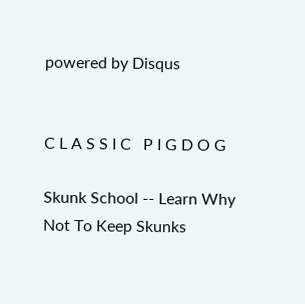powered by Disqus


C L A S S I C   P I G D O G

Skunk School -- Learn Why Not To Keep Skunks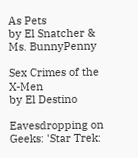As Pets
by El Snatcher & Ms. BunnyPenny

Sex Crimes of the X-Men
by El Destino

Eavesdropping on Geeks: 'Star Trek: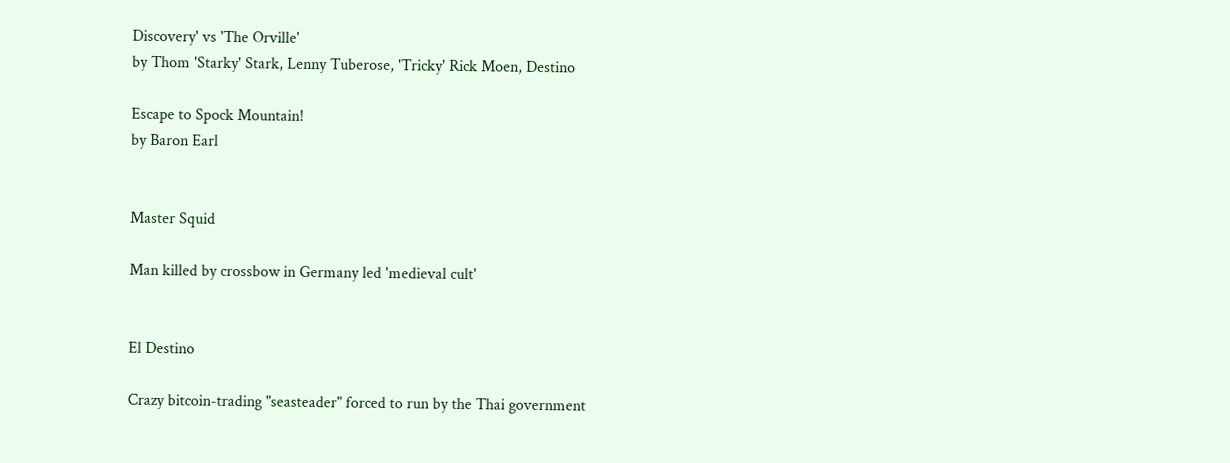Discovery' vs 'The Orville'
by Thom 'Starky' Stark, Lenny Tuberose, 'Tricky' Rick Moen, Destino

Escape to Spock Mountain!
by Baron Earl


Master Squid

Man killed by crossbow in Germany led 'medieval cult'


El Destino

Crazy bitcoin-trading "seasteader" forced to run by the Thai government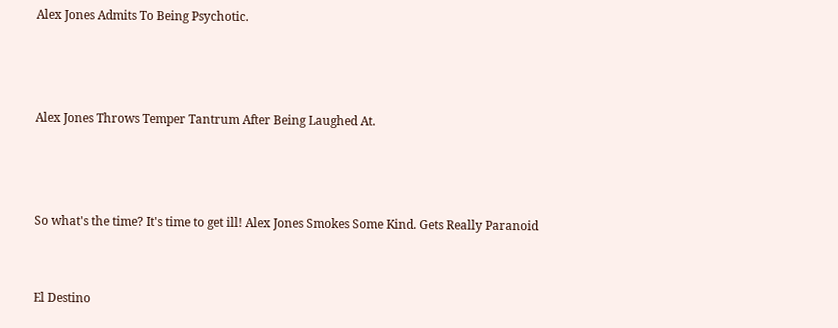Alex Jones Admits To Being Psychotic.



Alex Jones Throws Temper Tantrum After Being Laughed At.



So what's the time? It's time to get ill! Alex Jones Smokes Some Kind. Gets Really Paranoid


El Destino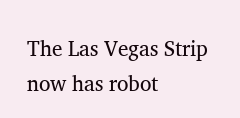The Las Vegas Strip now has robot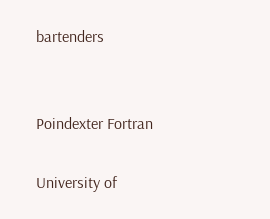bartenders


Poindexter Fortran

University of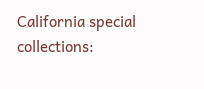California special collections: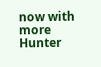now with more Hunter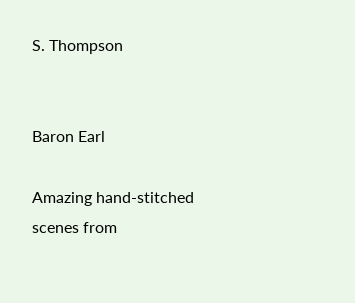S. Thompson


Baron Earl

Amazing hand-stitched scenes from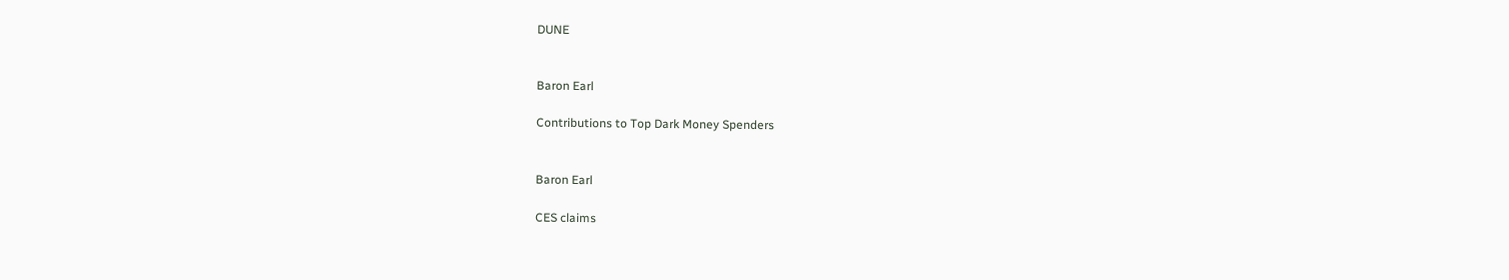DUNE


Baron Earl

Contributions to Top Dark Money Spenders


Baron Earl

CES claims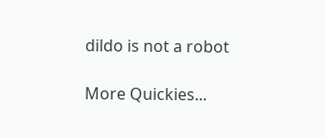dildo is not a robot

More Quickies...